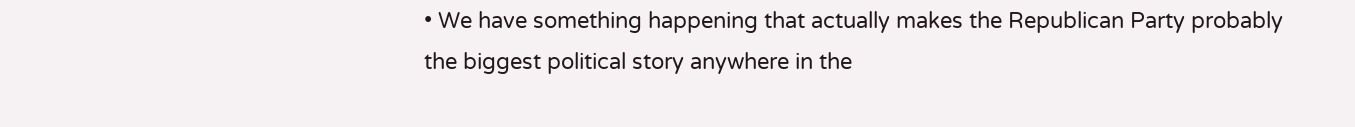• We have something happening that actually makes the Republican Party probably the biggest political story anywhere in the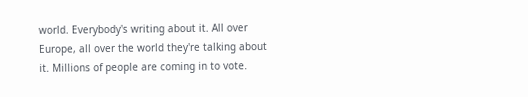world. Everybody's writing about it. All over Europe, all over the world they're talking about it. Millions of people are coming in to vote.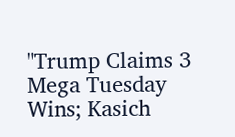"Trump Claims 3 Mega Tuesday Wins; Kasich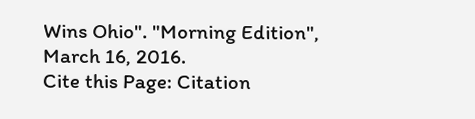Wins Ohio". "Morning Edition", March 16, 2016.
Cite this Page: Citation